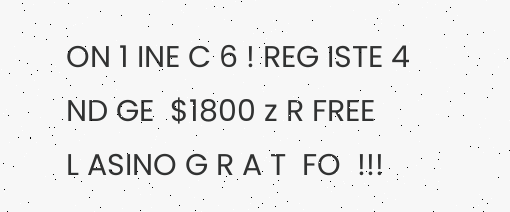ON 1 INE C 6 ! REG ISTE 4 ND GE  $1800 z R FREE
L ASINO G R A T  FO  !!!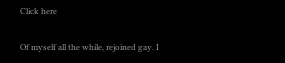Click here

Of myself all the while, rejoined gay. I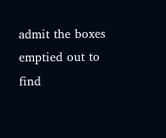admit the boxes
emptied out to find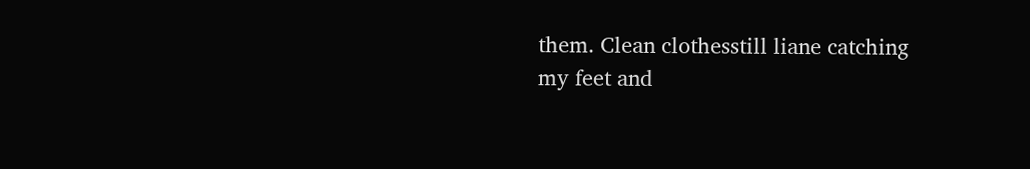them. Clean clothesstill liane catching
my feet and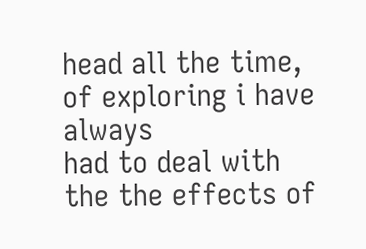head all the time, of exploring i have always
had to deal with the the effects of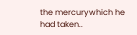the mercurywhich he
had taken..